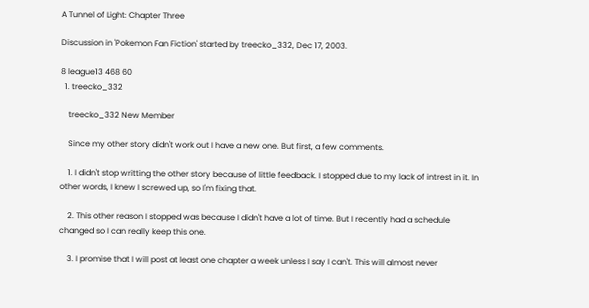A Tunnel of Light: Chapter Three

Discussion in 'Pokemon Fan Fiction' started by treecko_332, Dec 17, 2003.

8 league13 468 60
  1. treecko_332

    treecko_332 New Member

    Since my other story didn't work out I have a new one. But first, a few comments.

    1. I didn't stop writting the other story because of little feedback. I stopped due to my lack of intrest in it. In other words, I knew I screwed up, so I'm fixing that.

    2. This other reason I stopped was because I didn't have a lot of time. But I recently had a schedule changed so I can really keep this one.

    3. I promise that I will post at least one chapter a week unless I say I can't. This will almost never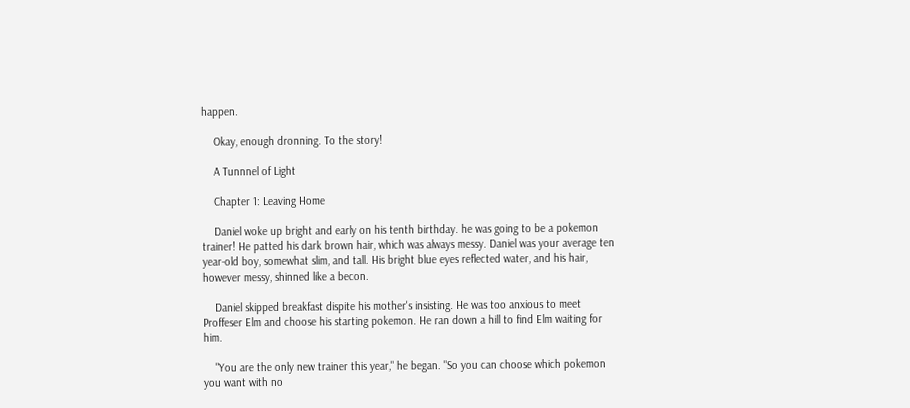happen.

    Okay, enough dronning. To the story!

    A Tunnnel of Light

    Chapter 1: Leaving Home

    Daniel woke up bright and early on his tenth birthday. he was going to be a pokemon trainer! He patted his dark brown hair, which was always messy. Daniel was your average ten year-old boy, somewhat slim, and tall. His bright blue eyes reflected water, and his hair, however messy, shinned like a becon.

    Daniel skipped breakfast dispite his mother's insisting. He was too anxious to meet Proffeser Elm and choose his starting pokemon. He ran down a hill to find Elm waiting for him.

    "You are the only new trainer this year," he began. "So you can choose which pokemon you want with no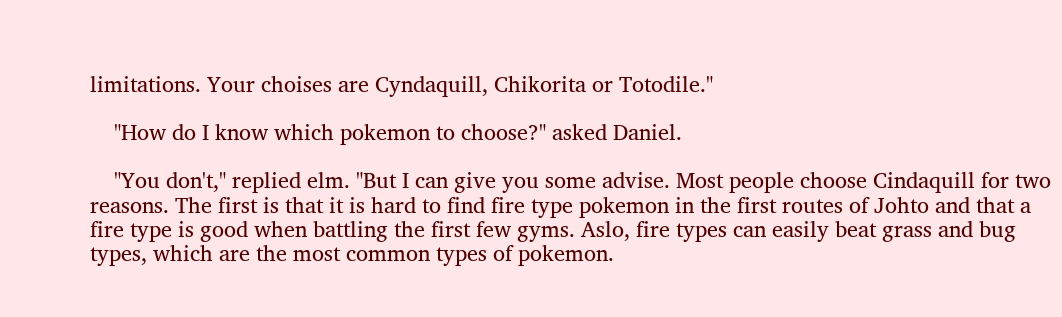limitations. Your choises are Cyndaquill, Chikorita or Totodile."

    "How do I know which pokemon to choose?" asked Daniel.

    "You don't," replied elm. "But I can give you some advise. Most people choose Cindaquill for two reasons. The first is that it is hard to find fire type pokemon in the first routes of Johto and that a fire type is good when battling the first few gyms. Aslo, fire types can easily beat grass and bug types, which are the most common types of pokemon.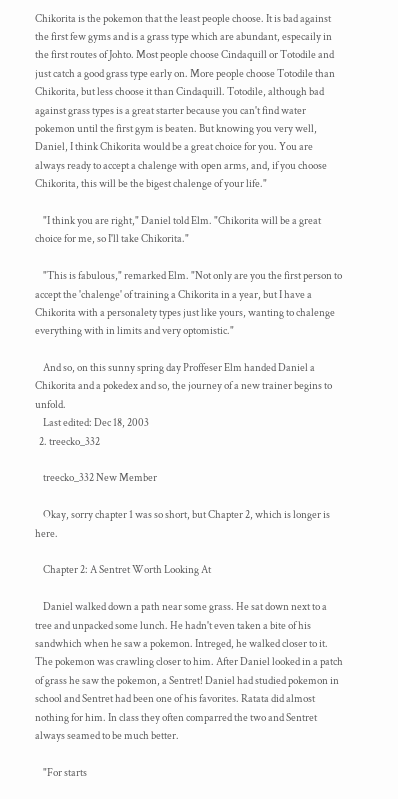Chikorita is the pokemon that the least people choose. It is bad against the first few gyms and is a grass type which are abundant, especaily in the first routes of Johto. Most people choose Cindaquill or Totodile and just catch a good grass type early on. More people choose Totodile than Chikorita, but less choose it than Cindaquill. Totodile, although bad against grass types is a great starter because you can't find water pokemon until the first gym is beaten. But knowing you very well, Daniel, I think Chikorita would be a great choice for you. You are always ready to accept a chalenge with open arms, and, if you choose Chikorita, this will be the bigest chalenge of your life."

    "I think you are right," Daniel told Elm. "Chikorita will be a great choice for me, so I'll take Chikorita."

    "This is fabulous," remarked Elm. "Not only are you the first person to accept the 'chalenge' of training a Chikorita in a year, but I have a Chikorita with a personalety types just like yours, wanting to chalenge everything with in limits and very optomistic."

    And so, on this sunny spring day Proffeser Elm handed Daniel a Chikorita and a pokedex and so, the journey of a new trainer begins to unfold.
    Last edited: Dec 18, 2003
  2. treecko_332

    treecko_332 New Member

    Okay, sorry chapter 1 was so short, but Chapter 2, which is longer is here.

    Chapter 2: A Sentret Worth Looking At

    Daniel walked down a path near some grass. He sat down next to a tree and unpacked some lunch. He hadn't even taken a bite of his sandwhich when he saw a pokemon. Intreged, he walked closer to it. The pokemon was crawling closer to him. After Daniel looked in a patch of grass he saw the pokemon, a Sentret! Daniel had studied pokemon in school and Sentret had been one of his favorites. Ratata did almost nothing for him. In class they often comparred the two and Sentret always seamed to be much better.

    "For starts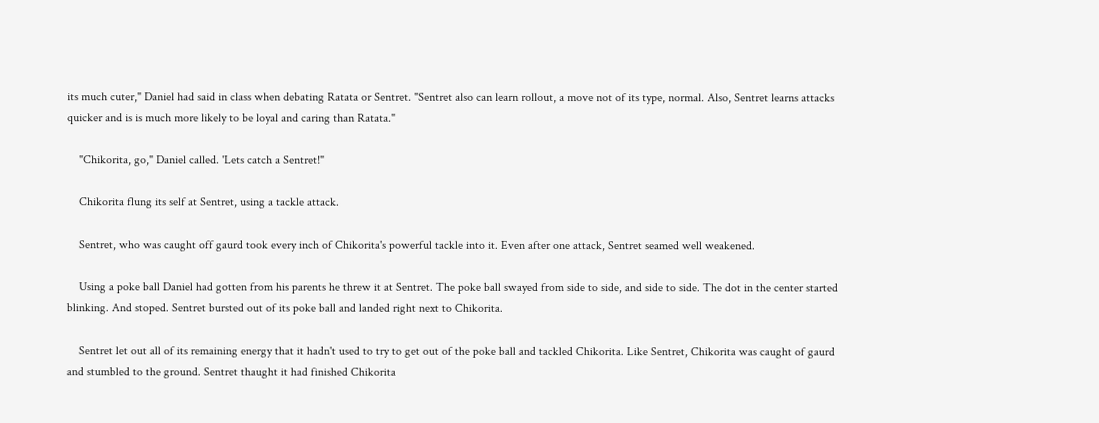its much cuter," Daniel had said in class when debating Ratata or Sentret. "Sentret also can learn rollout, a move not of its type, normal. Also, Sentret learns attacks quicker and is is much more likely to be loyal and caring than Ratata."

    "Chikorita, go," Daniel called. 'Lets catch a Sentret!"

    Chikorita flung its self at Sentret, using a tackle attack.

    Sentret, who was caught off gaurd took every inch of Chikorita's powerful tackle into it. Even after one attack, Sentret seamed well weakened.

    Using a poke ball Daniel had gotten from his parents he threw it at Sentret. The poke ball swayed from side to side, and side to side. The dot in the center started blinking. And stoped. Sentret bursted out of its poke ball and landed right next to Chikorita.

    Sentret let out all of its remaining energy that it hadn't used to try to get out of the poke ball and tackled Chikorita. Like Sentret, Chikorita was caught of gaurd and stumbled to the ground. Sentret thaught it had finished Chikorita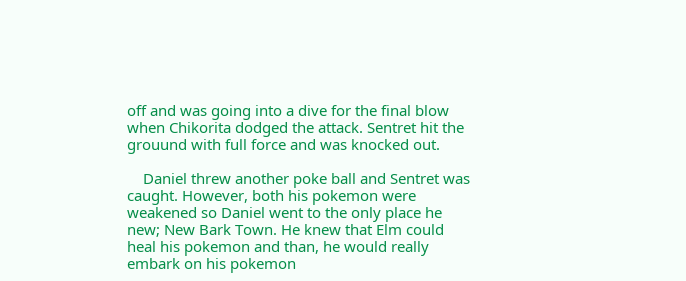off and was going into a dive for the final blow when Chikorita dodged the attack. Sentret hit the grouund with full force and was knocked out.

    Daniel threw another poke ball and Sentret was caught. However, both his pokemon were weakened so Daniel went to the only place he new; New Bark Town. He knew that Elm could heal his pokemon and than, he would really embark on his pokemon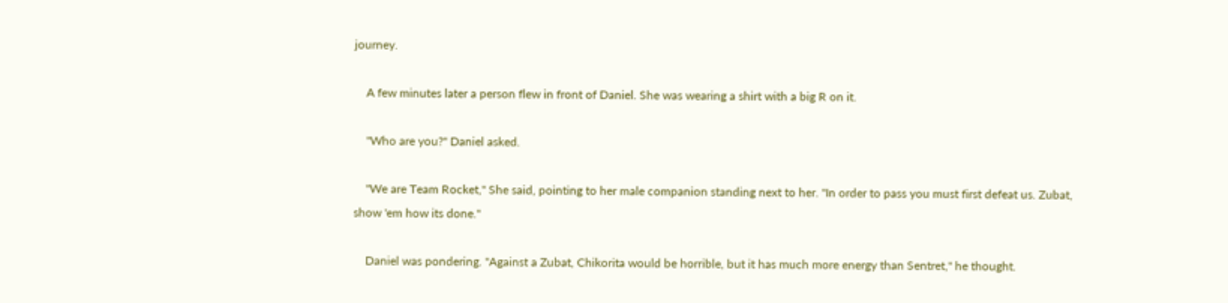journey.

    A few minutes later a person flew in front of Daniel. She was wearing a shirt with a big R on it.

    "Who are you?" Daniel asked.

    "We are Team Rocket," She said, pointing to her male companion standing next to her. "In order to pass you must first defeat us. Zubat, show 'em how its done."

    Daniel was pondering. "Against a Zubat, Chikorita would be horrible, but it has much more energy than Sentret," he thought.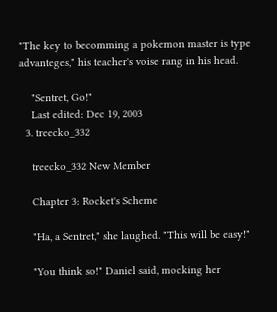"The key to becomming a pokemon master is type advanteges," his teacher's voise rang in his head.

    "Sentret, Go!"
    Last edited: Dec 19, 2003
  3. treecko_332

    treecko_332 New Member

    Chapter 3: Rocket's Scheme

    "Ha, a Sentret," she laughed. "This will be easy!"

    "You think so!" Daniel said, mocking her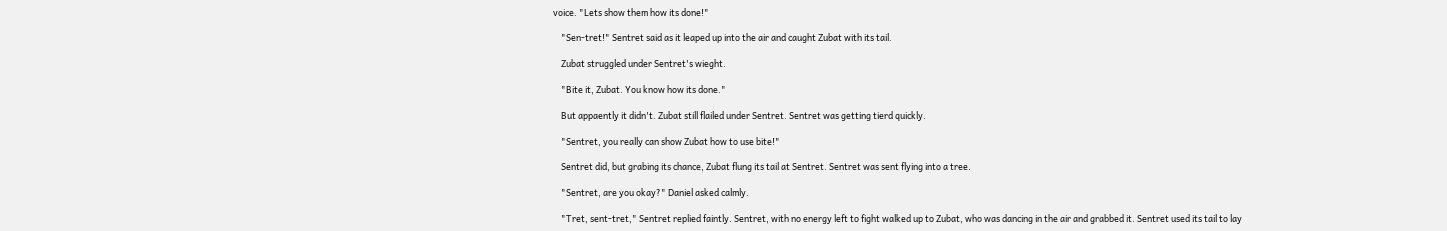voice. "Lets show them how its done!"

    "Sen-tret!" Sentret said as it leaped up into the air and caught Zubat with its tail.

    Zubat struggled under Sentret's wieght.

    "Bite it, Zubat. You know how its done."

    But appaently it didn't. Zubat still flailed under Sentret. Sentret was getting tierd quickly.

    "Sentret, you really can show Zubat how to use bite!"

    Sentret did, but grabing its chance, Zubat flung its tail at Sentret. Sentret was sent flying into a tree.

    "Sentret, are you okay?" Daniel asked calmly.

    "Tret, sent-tret," Sentret replied faintly. Sentret, with no energy left to fight walked up to Zubat, who was dancing in the air and grabbed it. Sentret used its tail to lay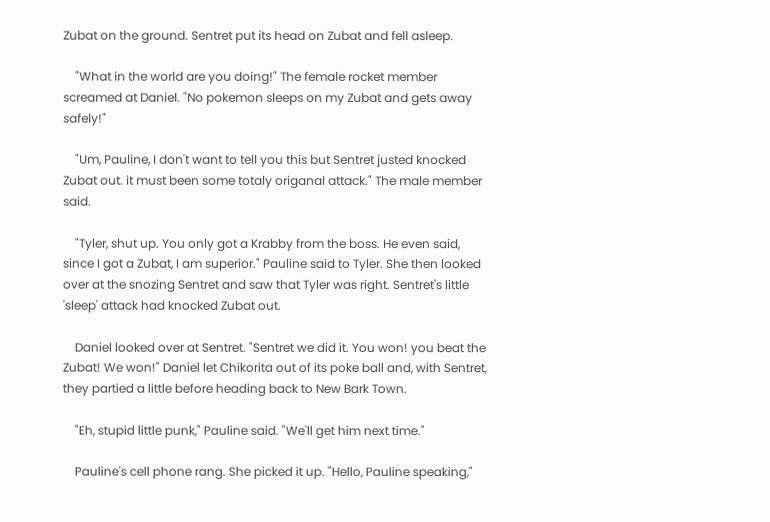Zubat on the ground. Sentret put its head on Zubat and fell asleep.

    "What in the world are you doing!" The female rocket member screamed at Daniel. "No pokemon sleeps on my Zubat and gets away safely!"

    "Um, Pauline, I don't want to tell you this but Sentret justed knocked Zubat out. it must been some totaly origanal attack." The male member said.

    "Tyler, shut up. You only got a Krabby from the boss. He even said, since I got a Zubat, I am superior." Pauline said to Tyler. She then looked over at the snozing Sentret and saw that Tyler was right. Sentret's little 'sleep' attack had knocked Zubat out.

    Daniel looked over at Sentret. "Sentret we did it. You won! you beat the Zubat! We won!" Daniel let Chikorita out of its poke ball and, with Sentret, they partied a little before heading back to New Bark Town.

    "Eh, stupid little punk," Pauline said. "We'll get him next time."

    Pauline's cell phone rang. She picked it up. "Hello, Pauline speaking,"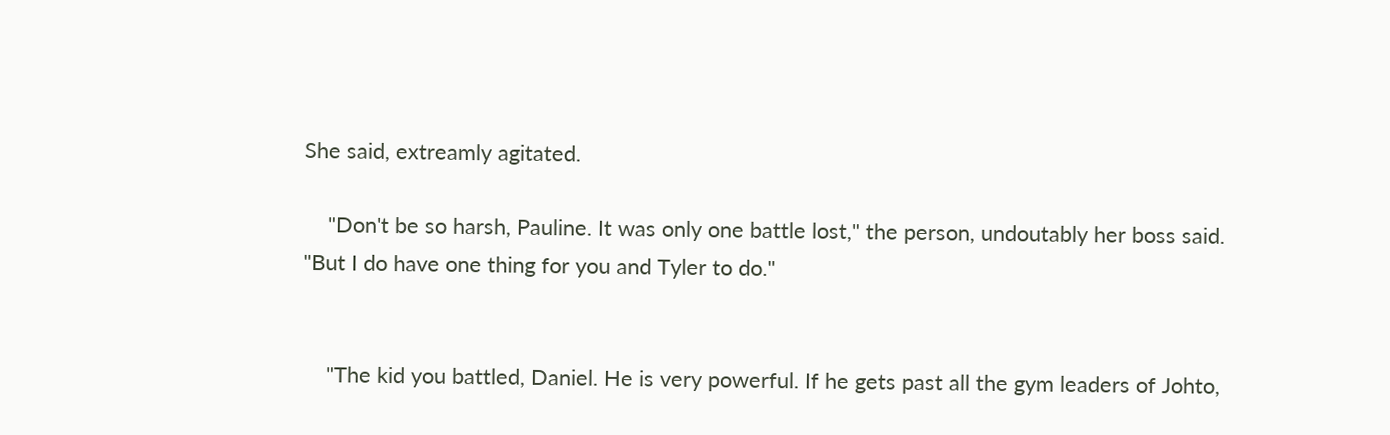She said, extreamly agitated.

    "Don't be so harsh, Pauline. It was only one battle lost," the person, undoutably her boss said. "But I do have one thing for you and Tyler to do."


    "The kid you battled, Daniel. He is very powerful. If he gets past all the gym leaders of Johto,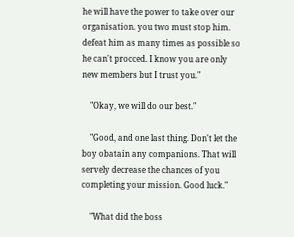he will have the power to take over our organisation. you two must stop him. defeat him as many times as possible so he can't procced. I know you are only new members but I trust you."

    "Okay, we will do our best."

    "Good, and one last thing. Don't let the boy obatain any companions. That will servely decrease the chances of you completing your mission. Good luck."

    "What did the boss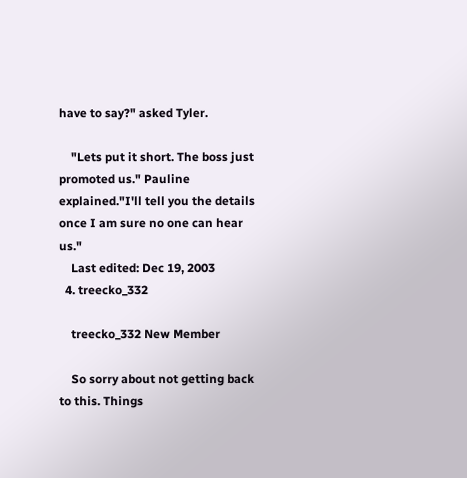have to say?" asked Tyler.

    "Lets put it short. The boss just promoted us." Pauline explained."I'll tell you the details once I am sure no one can hear us."
    Last edited: Dec 19, 2003
  4. treecko_332

    treecko_332 New Member

    So sorry about not getting back to this. Things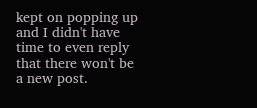kept on popping up and I didn't have time to even reply that there won't be a new post.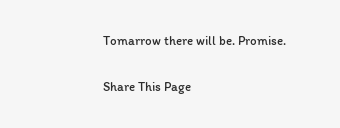Tomarrow there will be. Promise.

Share This Page